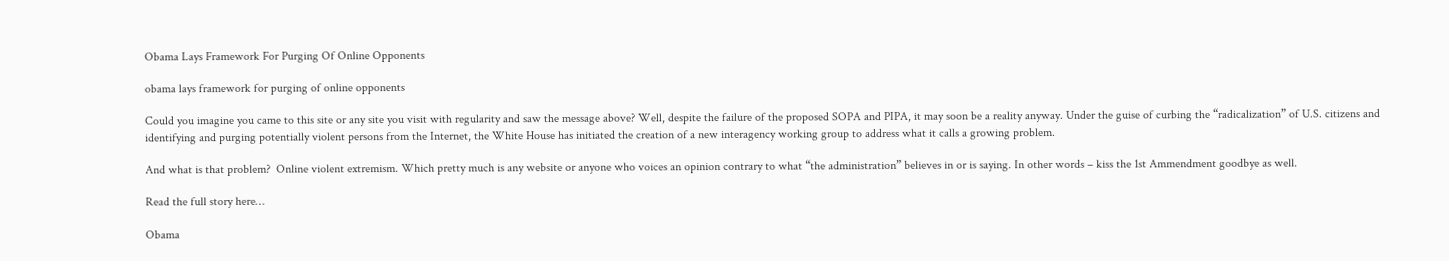Obama Lays Framework For Purging Of Online Opponents

obama lays framework for purging of online opponents

Could you imagine you came to this site or any site you visit with regularity and saw the message above? Well, despite the failure of the proposed SOPA and PIPA, it may soon be a reality anyway. Under the guise of curbing the “radicalization” of U.S. citizens and identifying and purging potentially violent persons from the Internet, the White House has initiated the creation of a new interagency working group to address what it calls a growing problem.

And what is that problem?  Online violent extremism. Which pretty much is any website or anyone who voices an opinion contrary to what “the administration” believes in or is saying. In other words – kiss the 1st Ammendment goodbye as well.

Read the full story here…

Obama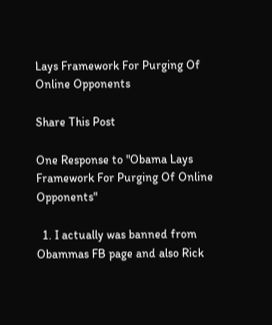Lays Framework For Purging Of Online Opponents

Share This Post

One Response to "Obama Lays Framework For Purging Of Online Opponents"

  1. I actually was banned from Obammas FB page and also Rick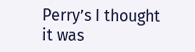Perry’s I thought it was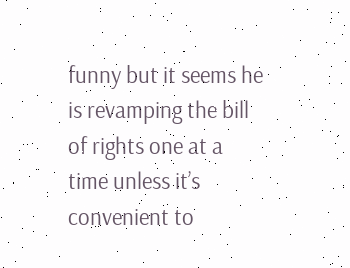funny but it seems he is revamping the bill of rights one at a time unless it’s convenient to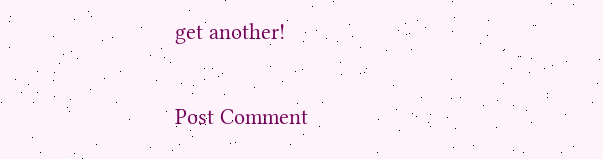get another!


Post Comment